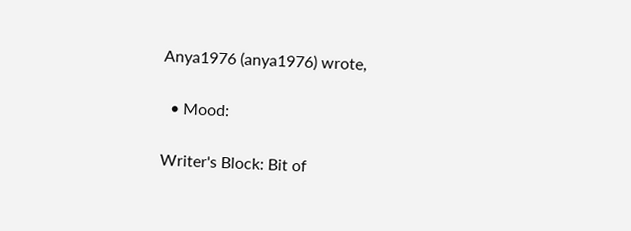Anya1976 (anya1976) wrote,

  • Mood:

Writer's Block: Bit of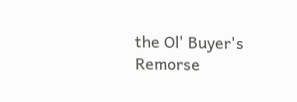the Ol' Buyer's Remorse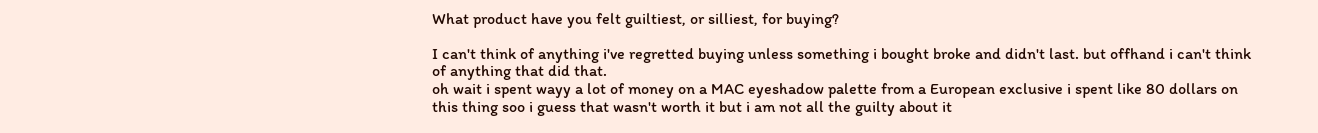What product have you felt guiltiest, or silliest, for buying?

I can't think of anything i've regretted buying unless something i bought broke and didn't last. but offhand i can't think of anything that did that.
oh wait i spent wayy a lot of money on a MAC eyeshadow palette from a European exclusive i spent like 80 dollars on this thing soo i guess that wasn't worth it but i am not all the guilty about it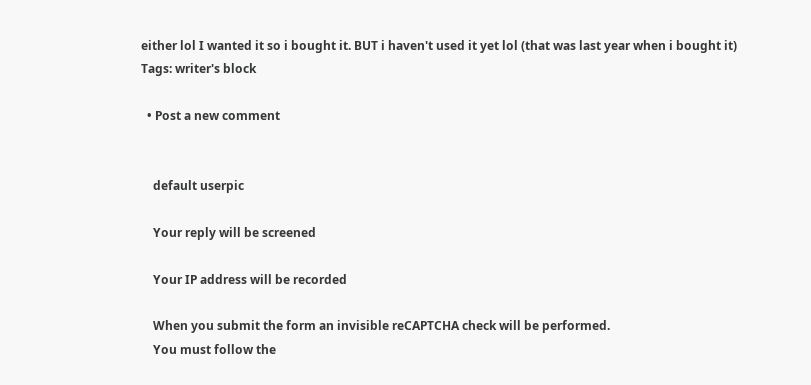either lol I wanted it so i bought it. BUT i haven't used it yet lol (that was last year when i bought it)
Tags: writer's block

  • Post a new comment


    default userpic

    Your reply will be screened

    Your IP address will be recorded

    When you submit the form an invisible reCAPTCHA check will be performed.
    You must follow the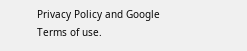Privacy Policy and Google Terms of use.